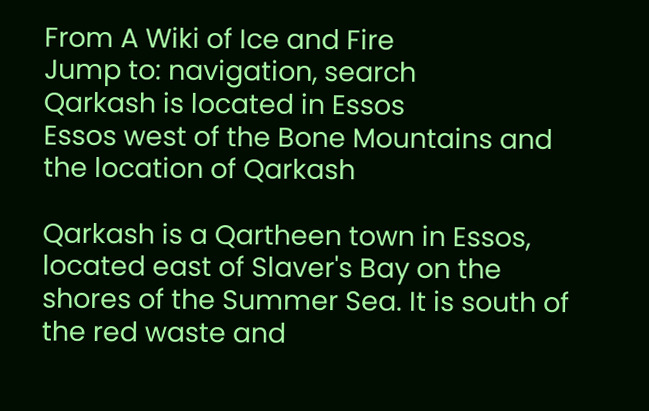From A Wiki of Ice and Fire
Jump to: navigation, search
Qarkash is located in Essos
Essos west of the Bone Mountains and the location of Qarkash

Qarkash is a Qartheen town in Essos, located east of Slaver's Bay on the shores of the Summer Sea. It is south of the red waste and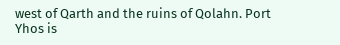west of Qarth and the ruins of Qolahn. Port Yhos is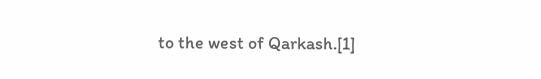to the west of Qarkash.[1]